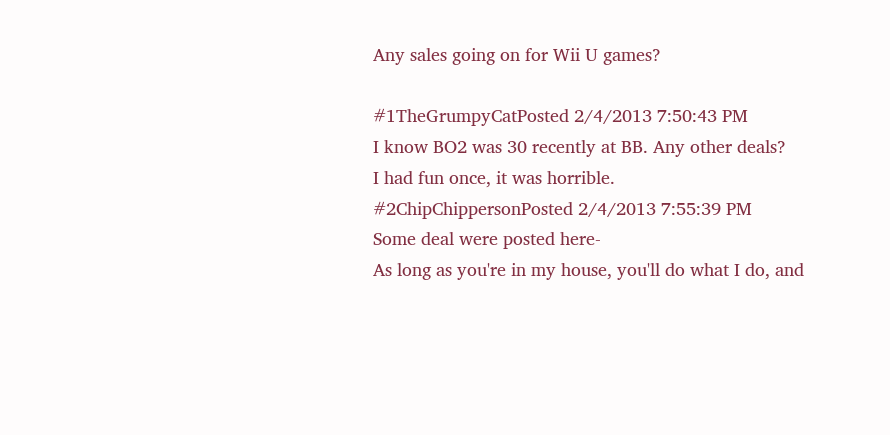Any sales going on for Wii U games?

#1TheGrumpyCatPosted 2/4/2013 7:50:43 PM
I know BO2 was 30 recently at BB. Any other deals?
I had fun once, it was horrible.
#2ChipChippersonPosted 2/4/2013 7:55:39 PM
Some deal were posted here-
As long as you're in my house, you'll do what I do, and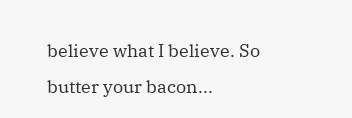believe what I believe. So butter your bacon...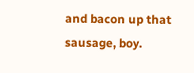and bacon up that sausage, boy.